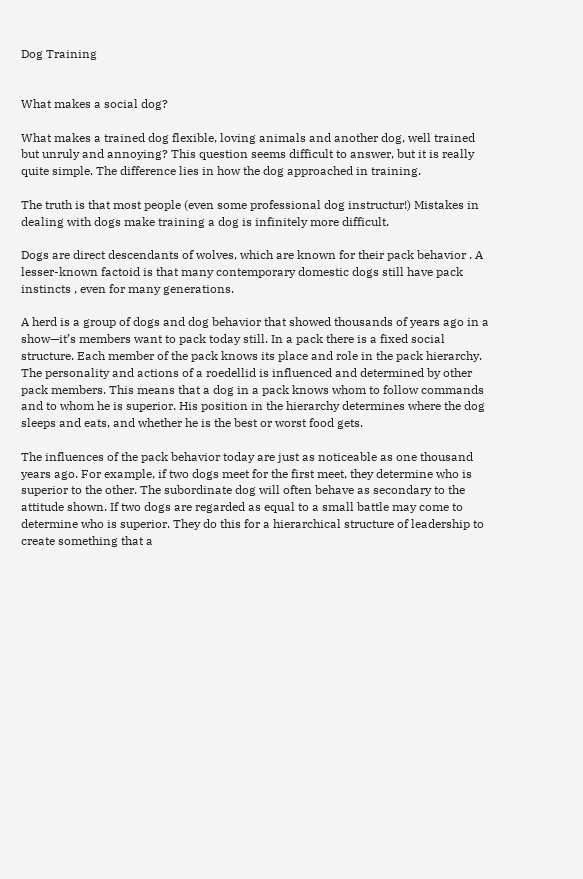Dog Training


What makes a social dog?

What makes a trained dog flexible, loving animals and another dog, well trained but unruly and annoying? This question seems difficult to answer, but it is really quite simple. The difference lies in how the dog approached in training.

The truth is that most people (even some professional dog instructur!) Mistakes in dealing with dogs make training a dog is infinitely more difficult.

Dogs are direct descendants of wolves, which are known for their pack behavior . A lesser-known factoid is that many contemporary domestic dogs still have pack instincts , even for many generations.

A herd is a group of dogs and dog behavior that showed thousands of years ago in a show—it’s members want to pack today still. In a pack there is a fixed social structure. Each member of the pack knows its place and role in the pack hierarchy. The personality and actions of a roedellid is influenced and determined by other pack members. This means that a dog in a pack knows whom to follow commands and to whom he is superior. His position in the hierarchy determines where the dog sleeps and eats, and whether he is the best or worst food gets.

The influences of the pack behavior today are just as noticeable as one thousand years ago. For example, if two dogs meet for the first meet, they determine who is superior to the other. The subordinate dog will often behave as secondary to the attitude shown. If two dogs are regarded as equal to a small battle may come to determine who is superior. They do this for a hierarchical structure of leadership to create something that a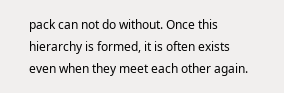pack can not do without. Once this hierarchy is formed, it is often exists  even when they meet each other again.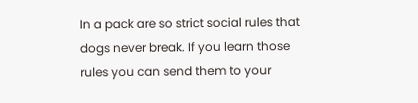In a pack are so strict social rules that dogs never break. If you learn those rules you can send them to your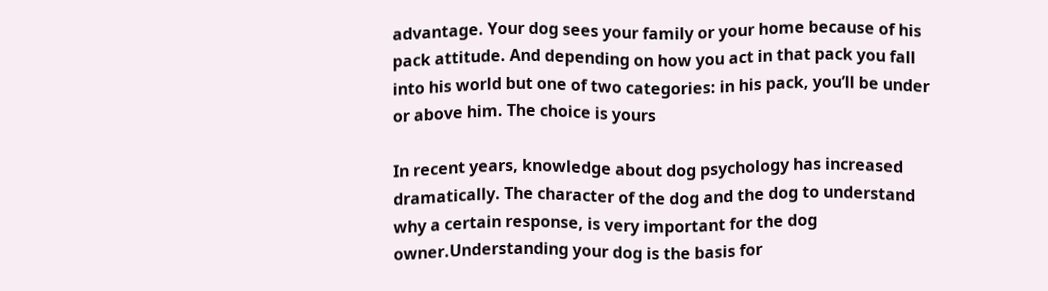advantage. Your dog sees your family or your home because of his pack attitude. And depending on how you act in that pack you fall into his world but one of two categories: in his pack, you’ll be under or above him. The choice is yours

In recent years, knowledge about dog psychology has increased dramatically. The character of the dog and the dog to understand why a certain response, is very important for the dog owner.Understanding your dog is the basis for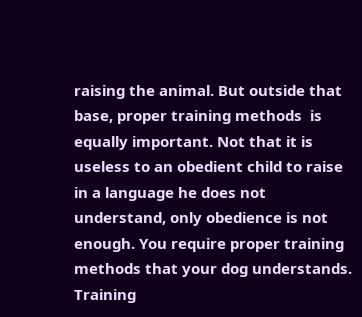raising the animal. But outside that base, proper training methods  is equally important. Not that it is useless to an obedient child to raise in a language he does not understand, only obedience is not enough. You require proper training methods that your dog understands. Training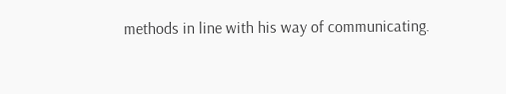methods in line with his way of communicating.